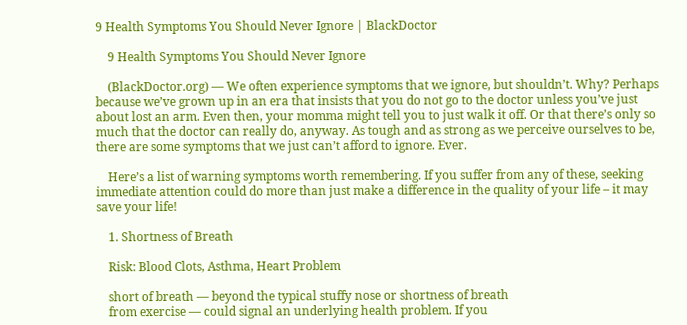9 Health Symptoms You Should Never Ignore | BlackDoctor

    9 Health Symptoms You Should Never Ignore

    (BlackDoctor.org) — We often experience symptoms that we ignore, but shouldn’t. Why? Perhaps because we’ve grown up in an era that insists that you do not go to the doctor unless you’ve just about lost an arm. Even then, your momma might tell you to just walk it off. Or that there’s only so much that the doctor can really do, anyway. As tough and as strong as we perceive ourselves to be, there are some symptoms that we just can’t afford to ignore. Ever.

    Here’s a list of warning symptoms worth remembering. If you suffer from any of these, seeking immediate attention could do more than just make a difference in the quality of your life – it may save your life!

    1. Shortness of Breath

    Risk: Blood Clots, Asthma, Heart Problem

    short of breath — beyond the typical stuffy nose or shortness of breath
    from exercise — could signal an underlying health problem. If you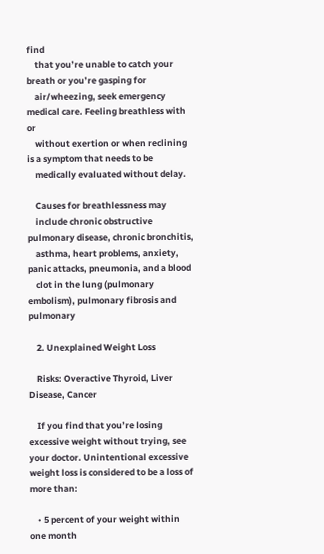find
    that you’re unable to catch your breath or you’re gasping for
    air/wheezing, seek emergency medical care. Feeling breathless with or
    without exertion or when reclining is a symptom that needs to be
    medically evaluated without delay.

    Causes for breathlessness may
    include chronic obstructive pulmonary disease, chronic bronchitis,
    asthma, heart problems, anxiety, panic attacks, pneumonia, and a blood
    clot in the lung (pulmonary embolism), pulmonary fibrosis and pulmonary

    2. Unexplained Weight Loss

    Risks: Overactive Thyroid, Liver Disease, Cancer

    If you find that you’re losing excessive weight without trying, see your doctor. Unintentional excessive weight loss is considered to be a loss of more than:

    • 5 percent of your weight within one month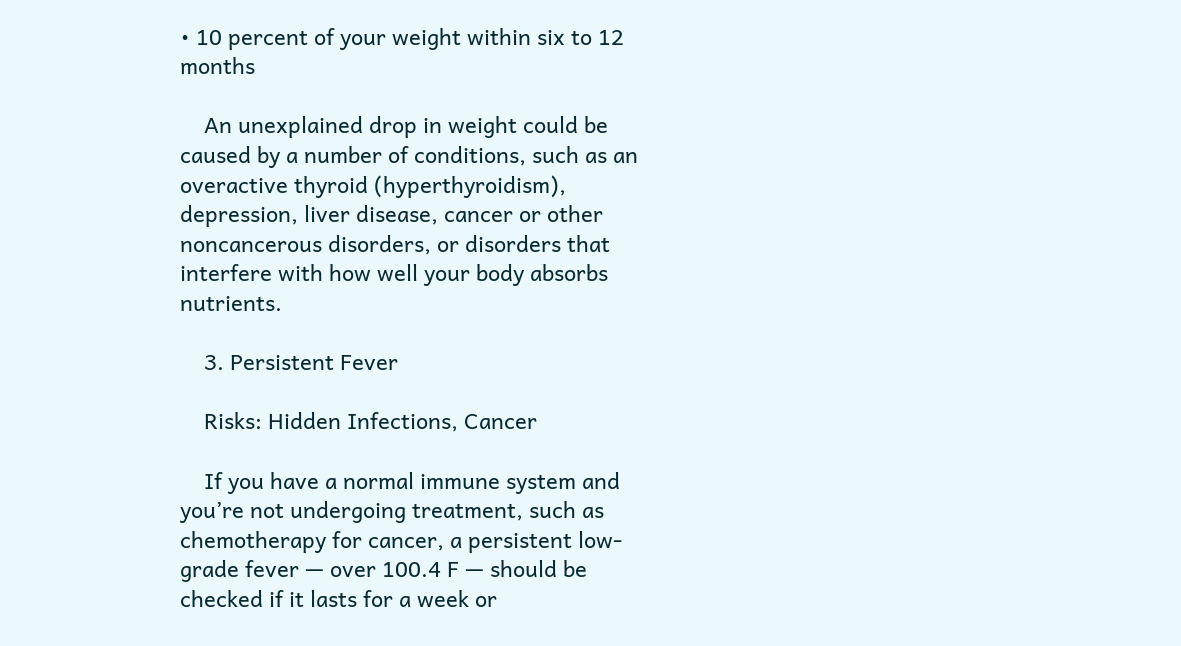• 10 percent of your weight within six to 12 months

    An unexplained drop in weight could be caused by a number of conditions, such as an overactive thyroid (hyperthyroidism), depression, liver disease, cancer or other noncancerous disorders, or disorders that interfere with how well your body absorbs nutrients.

    3. Persistent Fever

    Risks: Hidden Infections, Cancer

    If you have a normal immune system and you’re not undergoing treatment, such as chemotherapy for cancer, a persistent low-grade fever — over 100.4 F — should be checked if it lasts for a week or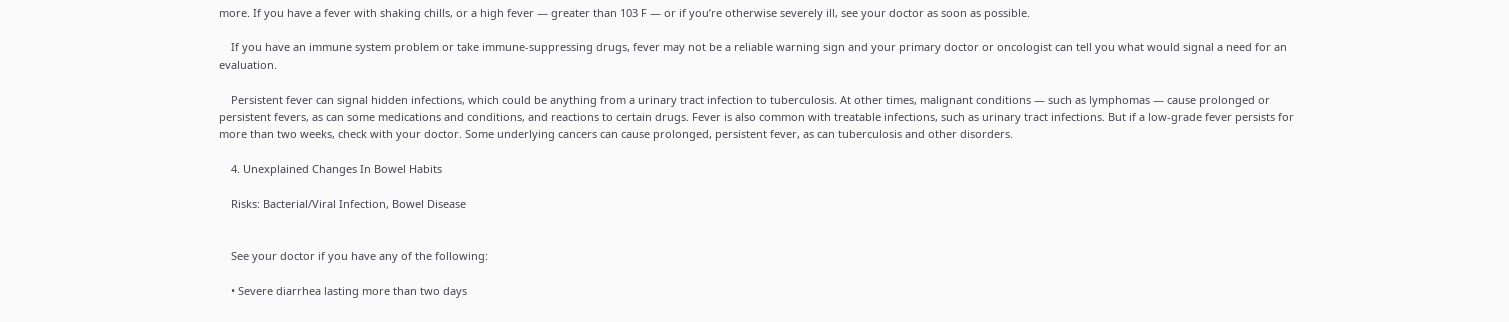more. If you have a fever with shaking chills, or a high fever — greater than 103 F — or if you’re otherwise severely ill, see your doctor as soon as possible.

    If you have an immune system problem or take immune-suppressing drugs, fever may not be a reliable warning sign and your primary doctor or oncologist can tell you what would signal a need for an evaluation.

    Persistent fever can signal hidden infections, which could be anything from a urinary tract infection to tuberculosis. At other times, malignant conditions — such as lymphomas — cause prolonged or persistent fevers, as can some medications and conditions, and reactions to certain drugs. Fever is also common with treatable infections, such as urinary tract infections. But if a low-grade fever persists for more than two weeks, check with your doctor. Some underlying cancers can cause prolonged, persistent fever, as can tuberculosis and other disorders.

    4. Unexplained Changes In Bowel Habits

    Risks: Bacterial/Viral Infection, Bowel Disease


    See your doctor if you have any of the following:

    • Severe diarrhea lasting more than two days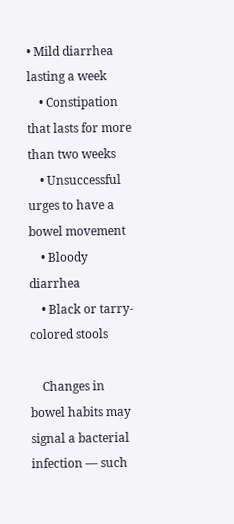• Mild diarrhea lasting a week
    • Constipation that lasts for more than two weeks
    • Unsuccessful urges to have a bowel movement
    • Bloody diarrhea
    • Black or tarry-colored stools

    Changes in bowel habits may signal a bacterial infection — such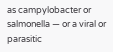as campylobacter or salmonella — or a viral or parasitic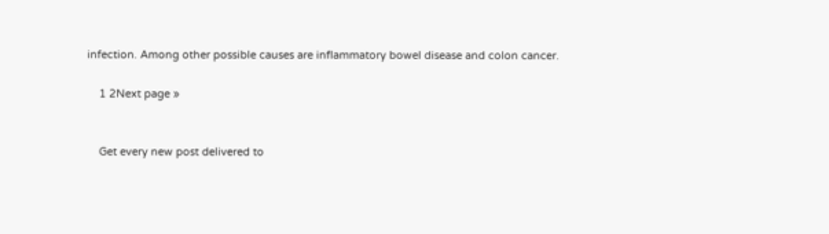infection. Among other possible causes are inflammatory bowel disease and colon cancer.

    1 2Next page »


    Get every new post delivered to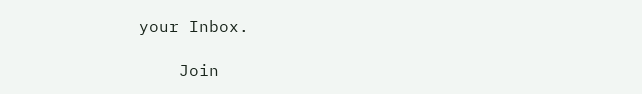your Inbox.

    Join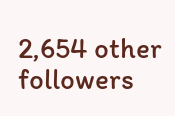2,654 other followers